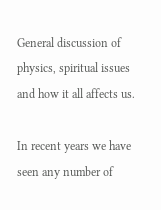General discussion of physics, spiritual issues and how it all affects us.

In recent years we have seen any number of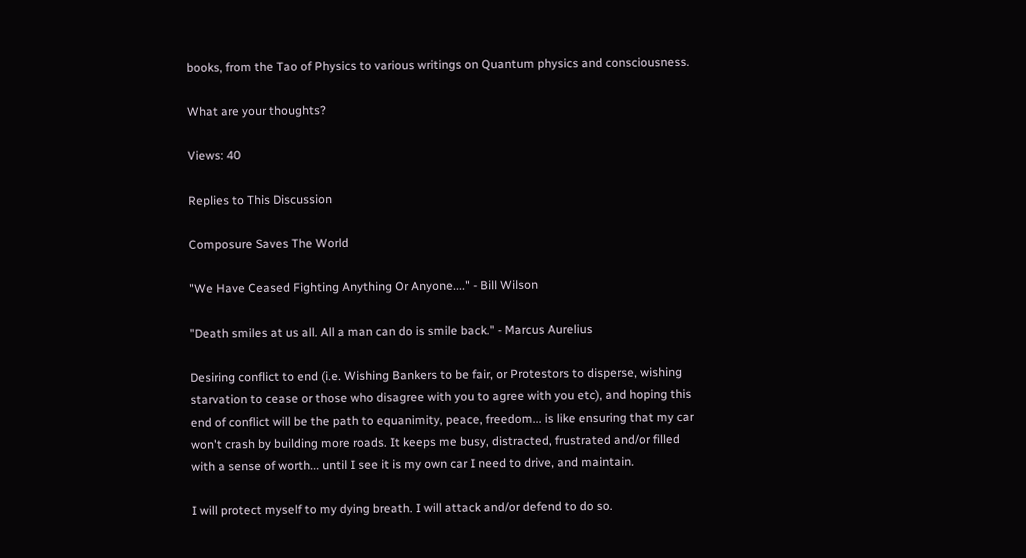books, from the Tao of Physics to various writings on Quantum physics and consciousness.

What are your thoughts?

Views: 40

Replies to This Discussion

Composure Saves The World

"We Have Ceased Fighting Anything Or Anyone...." - Bill Wilson

"Death smiles at us all. All a man can do is smile back." - Marcus Aurelius

Desiring conflict to end (i.e. Wishing Bankers to be fair, or Protestors to disperse, wishing starvation to cease or those who disagree with you to agree with you etc), and hoping this end of conflict will be the path to equanimity, peace, freedom... is like ensuring that my car won't crash by building more roads. It keeps me busy, distracted, frustrated and/or filled with a sense of worth... until I see it is my own car I need to drive, and maintain.

I will protect myself to my dying breath. I will attack and/or defend to do so.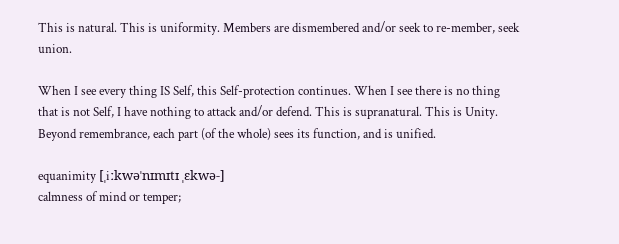This is natural. This is uniformity. Members are dismembered and/or seek to re-member, seek union.

When I see every thing IS Self, this Self-protection continues. When I see there is no thing that is not Self, I have nothing to attack and/or defend. This is supranatural. This is Unity. Beyond remembrance, each part (of the whole) sees its function, and is unified.

equanimity [ˌiːkwəˈnɪmɪtɪ ˌɛkwə-]
calmness of mind or temper;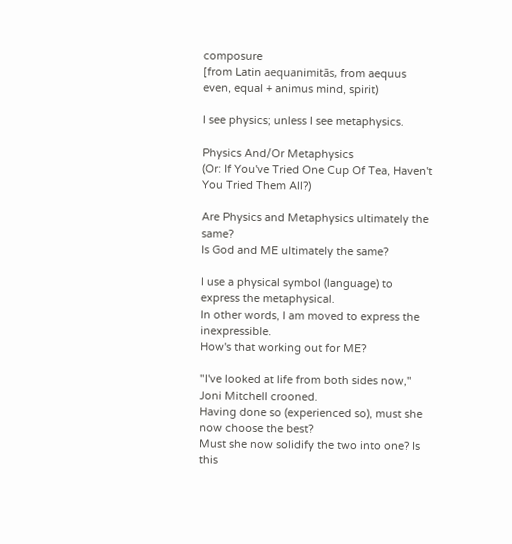composure
[from Latin aequanimitās, from aequus even, equal + animus mind, spirit)

I see physics; unless I see metaphysics.

Physics And/Or Metaphysics
(Or: If You've Tried One Cup Of Tea, Haven't You Tried Them All?)

Are Physics and Metaphysics ultimately the same?
Is God and ME ultimately the same?

I use a physical symbol (language) to express the metaphysical.
In other words, I am moved to express the inexpressible.
How's that working out for ME?

"I've looked at life from both sides now," Joni Mitchell crooned.
Having done so (experienced so), must she now choose the best?
Must she now solidify the two into one? Is this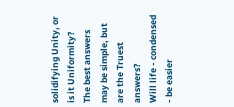solidifying Unity, or is it Uniformity? The best answers may be simple, but are the Truest answers?
Will life - condensed - be easier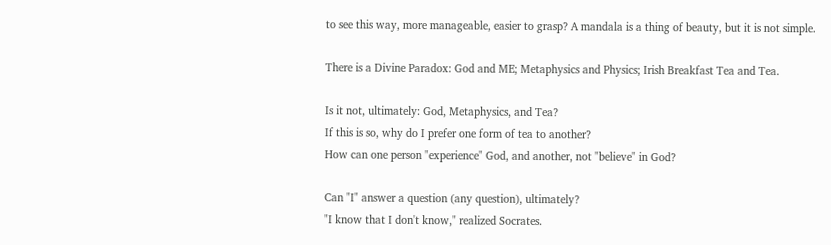to see this way, more manageable, easier to grasp? A mandala is a thing of beauty, but it is not simple.

There is a Divine Paradox: God and ME; Metaphysics and Physics; Irish Breakfast Tea and Tea.

Is it not, ultimately: God, Metaphysics, and Tea?
If this is so, why do I prefer one form of tea to another?
How can one person "experience" God, and another, not "believe" in God?

Can "I" answer a question (any question), ultimately?
"I know that I don't know," realized Socrates.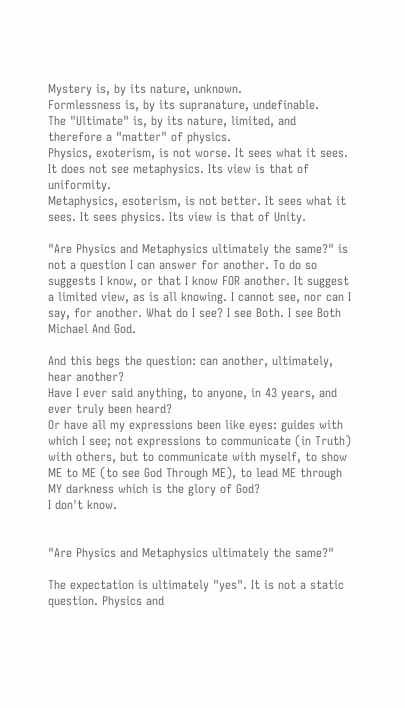Mystery is, by its nature, unknown.
Formlessness is, by its supranature, undefinable.
The "Ultimate" is, by its nature, limited, and therefore a "matter" of physics.
Physics, exoterism, is not worse. It sees what it sees. It does not see metaphysics. Its view is that of uniformity.
Metaphysics, esoterism, is not better. It sees what it sees. It sees physics. Its view is that of Unity.

"Are Physics and Metaphysics ultimately the same?" is not a question I can answer for another. To do so suggests I know, or that I know FOR another. It suggest a limited view, as is all knowing. I cannot see, nor can I say, for another. What do I see? I see Both. I see Both Michael And God.

And this begs the question: can another, ultimately, hear another?
Have I ever said anything, to anyone, in 43 years, and ever truly been heard?
Or have all my expressions been like eyes: guides with which I see; not expressions to communicate (in Truth) with others, but to communicate with myself, to show ME to ME (to see God Through ME), to lead ME through MY darkness which is the glory of God?
I don't know.


"Are Physics and Metaphysics ultimately the same?"

The expectation is ultimately "yes". It is not a static question. Physics and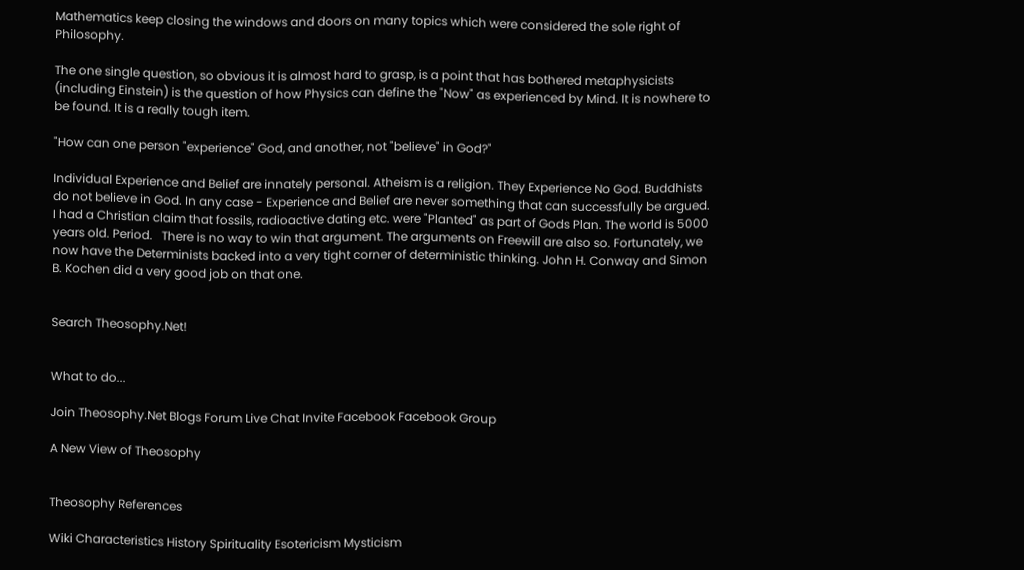Mathematics keep closing the windows and doors on many topics which were considered the sole right of Philosophy.

The one single question, so obvious it is almost hard to grasp, is a point that has bothered metaphysicists (including Einstein) is the question of how Physics can define the "Now" as experienced by Mind. It is nowhere to be found. It is a really tough item.

"How can one person "experience" God, and another, not "believe" in God?"

Individual Experience and Belief are innately personal. Atheism is a religion. They Experience No God. Buddhists do not believe in God. In any case - Experience and Belief are never something that can successfully be argued. I had a Christian claim that fossils, radioactive dating etc. were "Planted" as part of Gods Plan. The world is 5000 years old. Period.   There is no way to win that argument. The arguments on Freewill are also so. Fortunately, we now have the Determinists backed into a very tight corner of deterministic thinking. John H. Conway and Simon B. Kochen did a very good job on that one.


Search Theosophy.Net!


What to do...

Join Theosophy.Net Blogs Forum Live Chat Invite Facebook Facebook Group

A New View of Theosophy


Theosophy References

Wiki Characteristics History Spirituality Esotericism Mysticism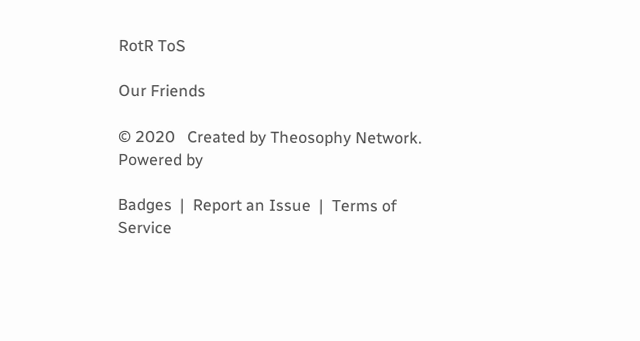RotR ToS

Our Friends

© 2020   Created by Theosophy Network.   Powered by

Badges  |  Report an Issue  |  Terms of Service